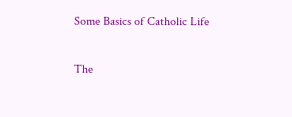Some Basics of Catholic Life

The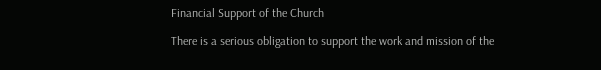Financial Support of the Church

There is a serious obligation to support the work and mission of the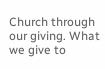Church through our giving. What we give to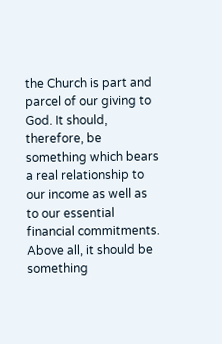the Church is part and parcel of our giving to God. It should, therefore, be something which bears a real relationship to our income as well as to our essential financial commitments. Above all, it should be something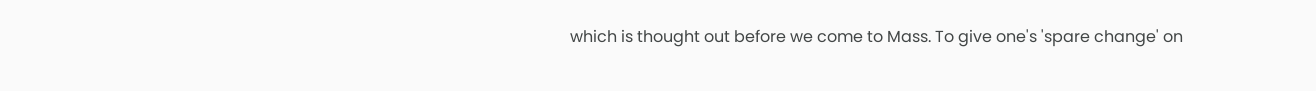which is thought out before we come to Mass. To give one's 'spare change' on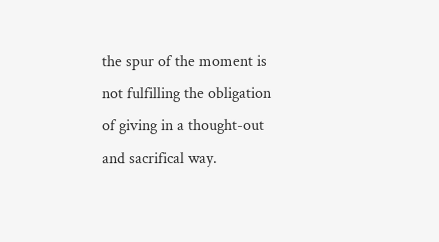the spur of the moment is not fulfilling the obligation of giving in a thought-out and sacrifical way.